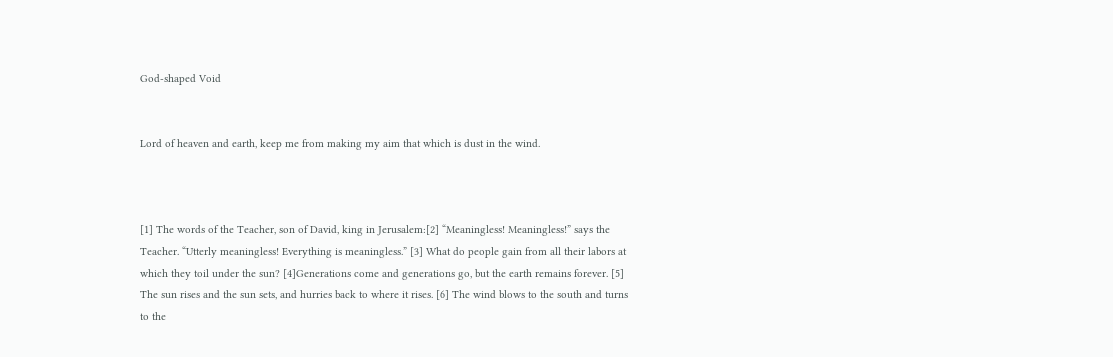God-shaped Void


Lord of heaven and earth, keep me from making my aim that which is dust in the wind.



[1] The words of the Teacher, son of David, king in Jerusalem:[2] “Meaningless! Meaningless!” says the Teacher. “Utterly meaningless! Everything is meaningless.” [3] What do people gain from all their labors at which they toil under the sun? [4]Generations come and generations go, but the earth remains forever. [5] The sun rises and the sun sets, and hurries back to where it rises. [6] The wind blows to the south and turns to the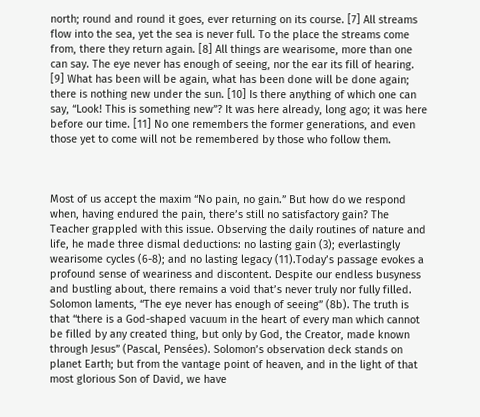north; round and round it goes, ever returning on its course. [7] All streams flow into the sea, yet the sea is never full. To the place the streams come from, there they return again. [8] All things are wearisome, more than one can say. The eye never has enough of seeing, nor the ear its fill of hearing. [9] What has been will be again, what has been done will be done again; there is nothing new under the sun. [10] Is there anything of which one can say, “Look! This is something new”? It was here already, long ago; it was here before our time. [11] No one remembers the former generations, and even those yet to come will not be remembered by those who follow them.



Most of us accept the maxim “No pain, no gain.” But how do we respond when, having endured the pain, there’s still no satisfactory gain? The Teacher grappled with this issue. Observing the daily routines of nature and life, he made three dismal deductions: no lasting gain (3); everlastingly wearisome cycles (6-8); and no lasting legacy (11).Today’s passage evokes a profound sense of weariness and discontent. Despite our endless busyness and bustling about, there remains a void that’s never truly nor fully filled. Solomon laments, “The eye never has enough of seeing” (8b). The truth is that “there is a God-shaped vacuum in the heart of every man which cannot be filled by any created thing, but only by God, the Creator, made known through Jesus” (Pascal, Pensées). Solomon’s observation deck stands on planet Earth; but from the vantage point of heaven, and in the light of that most glorious Son of David, we have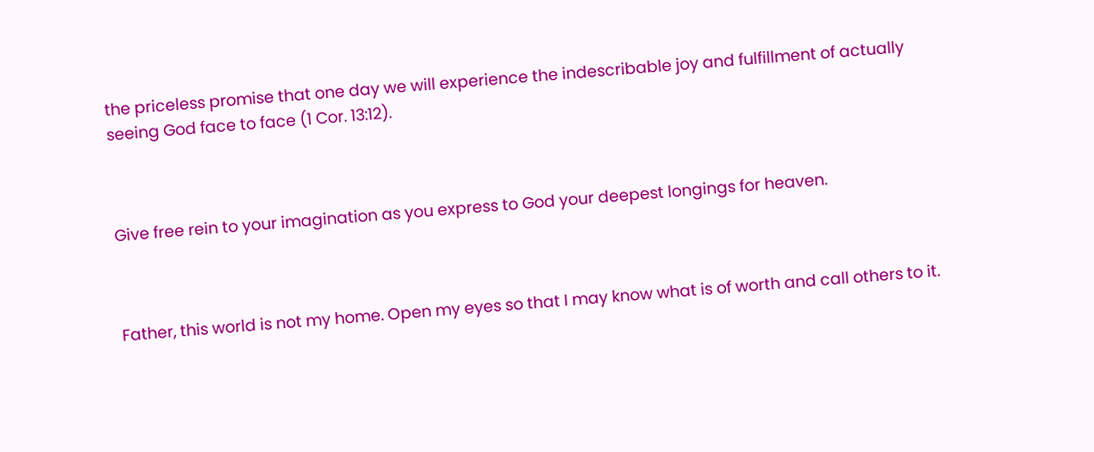the priceless promise that one day we will experience the indescribable joy and fulfillment of actually seeing God face to face (1 Cor. 13:12).



Give free rein to your imagination as you express to God your deepest longings for heaven.



Father, this world is not my home. Open my eyes so that I may know what is of worth and call others to it.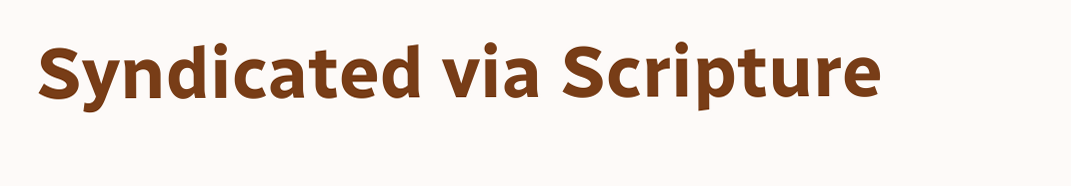Syndicated via Scripture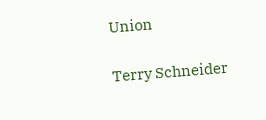Union

Terry Schneider